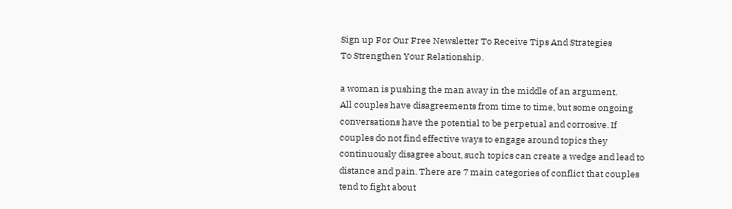Sign up For Our Free Newsletter To Receive Tips And Strategies
To Strengthen Your Relationship.

a woman is pushing the man away in the middle of an argument.
All couples have disagreements from time to time, but some ongoing conversations have the potential to be perpetual and corrosive. If couples do not find effective ways to engage around topics they continuously disagree about, such topics can create a wedge and lead to distance and pain. There are 7 main categories of conflict that couples tend to fight about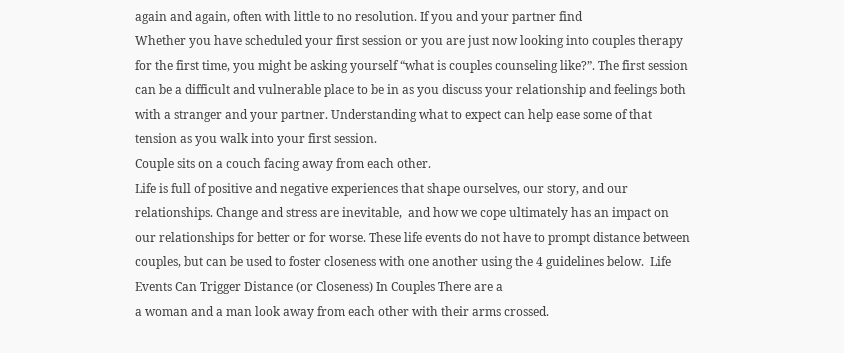again and again, often with little to no resolution. If you and your partner find
Whether you have scheduled your first session or you are just now looking into couples therapy for the first time, you might be asking yourself “what is couples counseling like?”. The first session can be a difficult and vulnerable place to be in as you discuss your relationship and feelings both with a stranger and your partner. Understanding what to expect can help ease some of that tension as you walk into your first session.
Couple sits on a couch facing away from each other.
Life is full of positive and negative experiences that shape ourselves, our story, and our relationships. Change and stress are inevitable,  and how we cope ultimately has an impact on our relationships for better or for worse. These life events do not have to prompt distance between couples, but can be used to foster closeness with one another using the 4 guidelines below.  Life Events Can Trigger Distance (or Closeness) In Couples There are a
a woman and a man look away from each other with their arms crossed.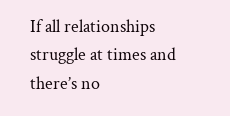If all relationships struggle at times and there’s no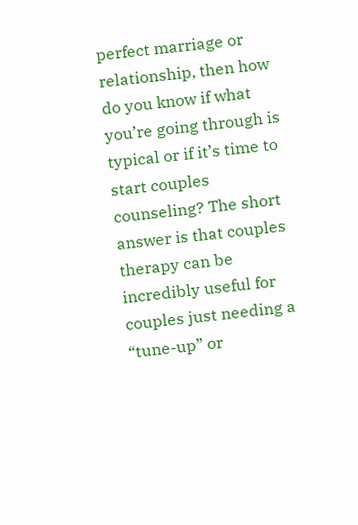perfect marriage or relationship, then how do you know if what you’re going through is typical or if it’s time to start couples counseling? The short answer is that couples therapy can be incredibly useful for couples just needing a “tune-up” or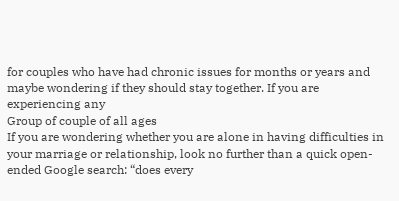for couples who have had chronic issues for months or years and maybe wondering if they should stay together. If you are experiencing any
Group of couple of all ages
If you are wondering whether you are alone in having difficulties in your marriage or relationship, look no further than a quick open-ended Google search: “does every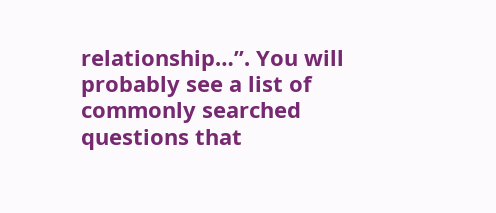relationship…”. You will probably see a list of commonly searched questions that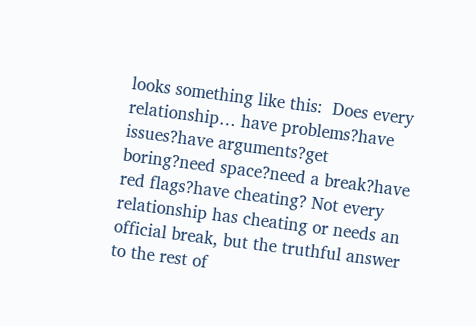looks something like this:  Does every relationship… have problems?have issues?have arguments?get boring?need space?need a break?have red flags?have cheating? Not every relationship has cheating or needs an official break, but the truthful answer to the rest of